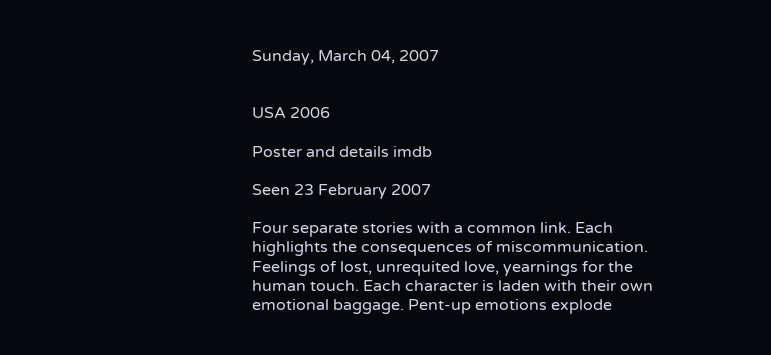Sunday, March 04, 2007


USA 2006

Poster and details imdb

Seen 23 February 2007

Four separate stories with a common link. Each highlights the consequences of miscommunication. Feelings of lost, unrequited love, yearnings for the human touch. Each character is laden with their own emotional baggage. Pent-up emotions explode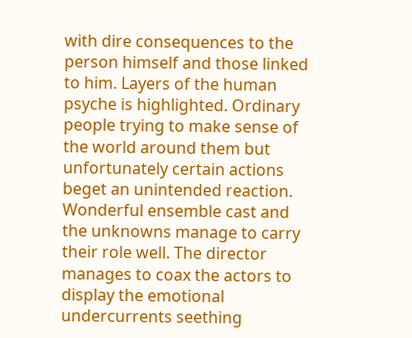with dire consequences to the person himself and those linked to him. Layers of the human psyche is highlighted. Ordinary people trying to make sense of the world around them but unfortunately certain actions beget an unintended reaction.
Wonderful ensemble cast and the unknowns manage to carry their role well. The director manages to coax the actors to display the emotional undercurrents seething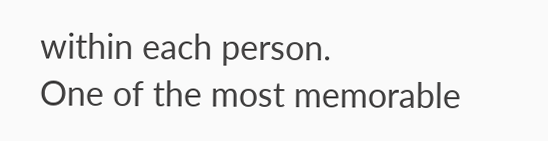within each person.
One of the most memorable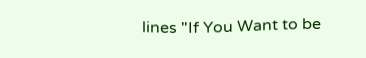lines "If You Want to be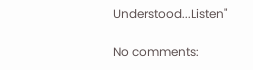Understood...Listen"

No comments: